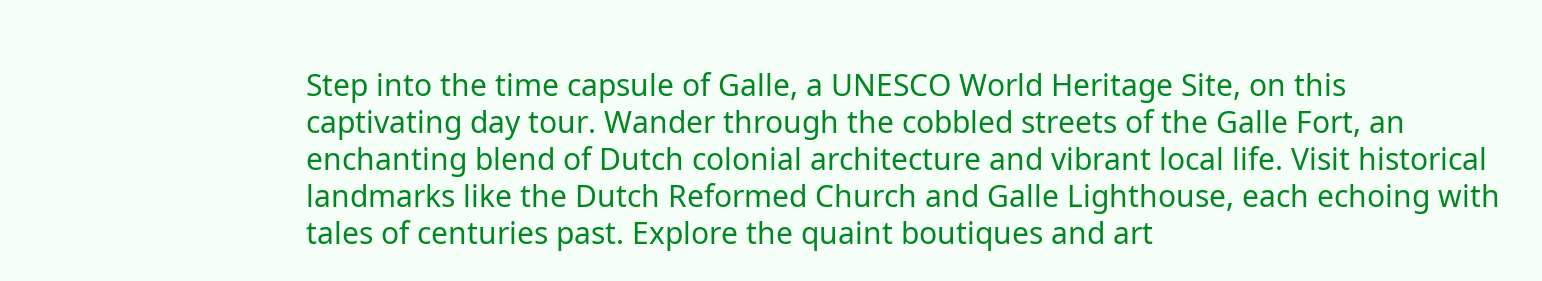Step into the time capsule of Galle, a UNESCO World Heritage Site, on this captivating day tour. Wander through the cobbled streets of the Galle Fort, an enchanting blend of Dutch colonial architecture and vibrant local life. Visit historical landmarks like the Dutch Reformed Church and Galle Lighthouse, each echoing with tales of centuries past. Explore the quaint boutiques and art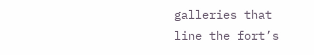galleries that line the fort’s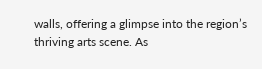walls, offering a glimpse into the region’s thriving arts scene. As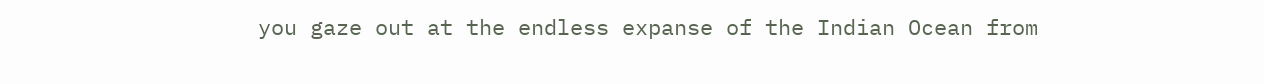you gaze out at the endless expanse of the Indian Ocean from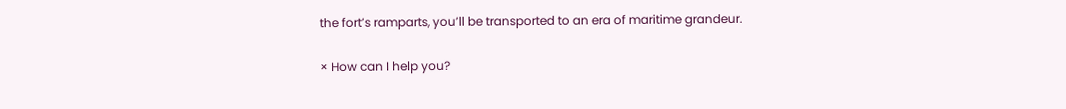the fort’s ramparts, you’ll be transported to an era of maritime grandeur.

× How can I help you?